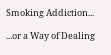Smoking Addiction...

...or a Way of Dealing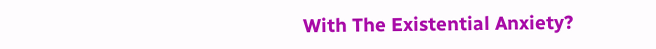With The Existential Anxiety?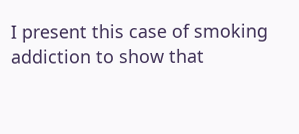I present this case of smoking addiction to show that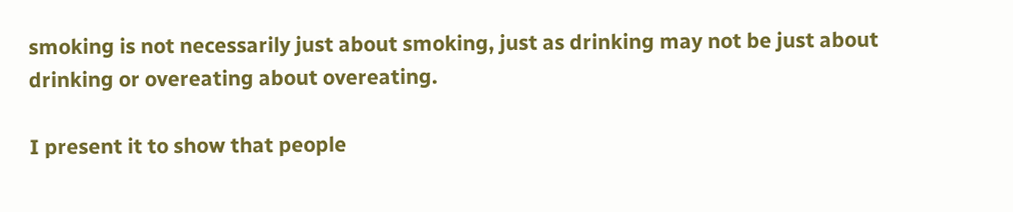smoking is not necessarily just about smoking, just as drinking may not be just about drinking or overeating about overeating.

I present it to show that people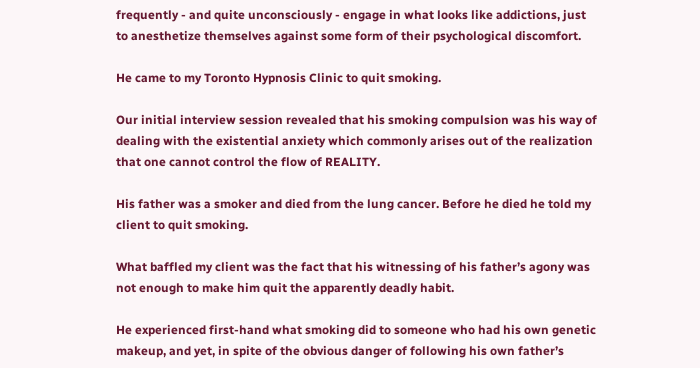frequently - and quite unconsciously - engage in what looks like addictions, just to anesthetize themselves against some form of their psychological discomfort.

He came to my Toronto Hypnosis Clinic to quit smoking.

Our initial interview session revealed that his smoking compulsion was his way of dealing with the existential anxiety which commonly arises out of the realization that one cannot control the flow of REALITY.

His father was a smoker and died from the lung cancer. Before he died he told my client to quit smoking.

What baffled my client was the fact that his witnessing of his father’s agony was not enough to make him quit the apparently deadly habit.

He experienced first-hand what smoking did to someone who had his own genetic makeup, and yet, in spite of the obvious danger of following his own father’s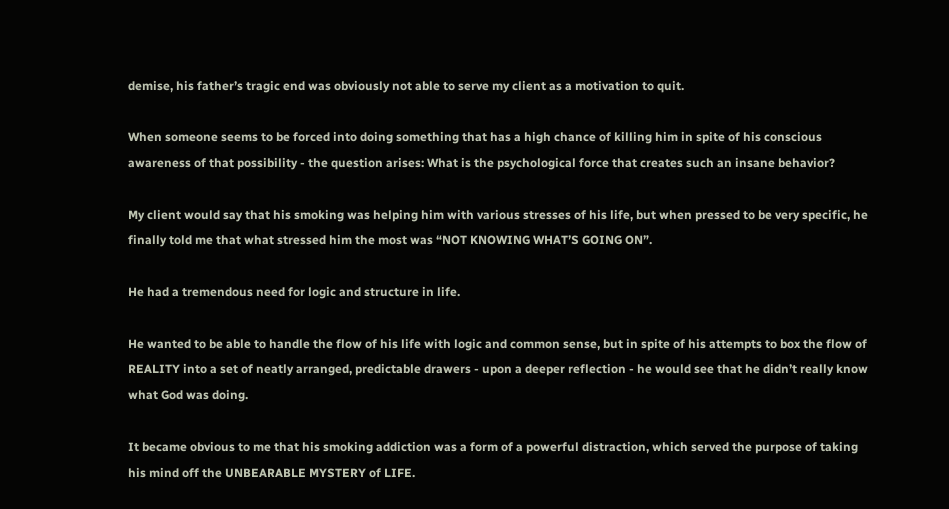demise, his father’s tragic end was obviously not able to serve my client as a motivation to quit.

When someone seems to be forced into doing something that has a high chance of killing him in spite of his conscious awareness of that possibility - the question arises: What is the psychological force that creates such an insane behavior?

My client would say that his smoking was helping him with various stresses of his life, but when pressed to be very specific, he finally told me that what stressed him the most was “NOT KNOWING WHAT’S GOING ON”.

He had a tremendous need for logic and structure in life.

He wanted to be able to handle the flow of his life with logic and common sense, but in spite of his attempts to box the flow of REALITY into a set of neatly arranged, predictable drawers - upon a deeper reflection - he would see that he didn’t really know what God was doing.

It became obvious to me that his smoking addiction was a form of a powerful distraction, which served the purpose of taking his mind off the UNBEARABLE MYSTERY of LIFE.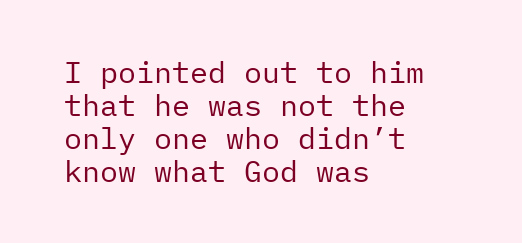I pointed out to him that he was not the only one who didn’t know what God was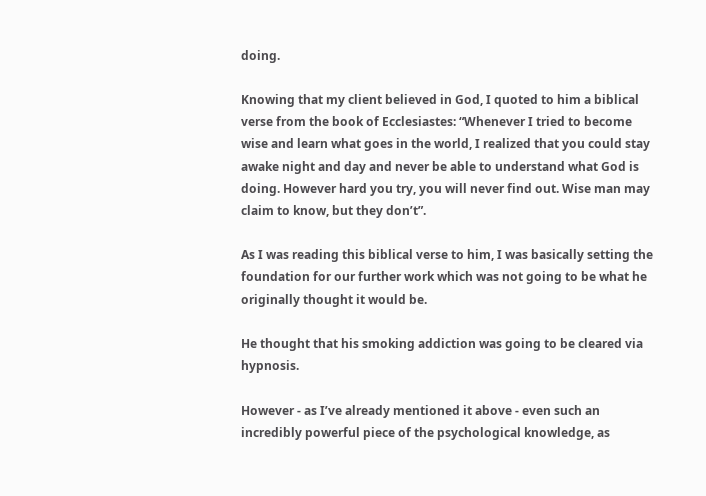doing.

Knowing that my client believed in God, I quoted to him a biblical verse from the book of Ecclesiastes: “Whenever I tried to become wise and learn what goes in the world, I realized that you could stay awake night and day and never be able to understand what God is doing. However hard you try, you will never find out. Wise man may claim to know, but they don’t”.

As I was reading this biblical verse to him, I was basically setting the foundation for our further work which was not going to be what he originally thought it would be.

He thought that his smoking addiction was going to be cleared via hypnosis.

However - as I’ve already mentioned it above - even such an incredibly powerful piece of the psychological knowledge, as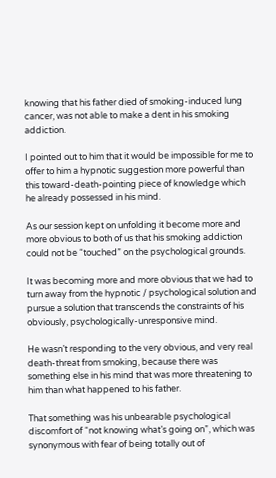knowing that his father died of smoking-induced lung cancer, was not able to make a dent in his smoking addiction.

I pointed out to him that it would be impossible for me to offer to him a hypnotic suggestion more powerful than this toward-death-pointing piece of knowledge which he already possessed in his mind.

As our session kept on unfolding it become more and more obvious to both of us that his smoking addiction could not be “touched” on the psychological grounds.

It was becoming more and more obvious that we had to turn away from the hypnotic / psychological solution and pursue a solution that transcends the constraints of his obviously, psychologically-unresponsive mind.

He wasn’t responding to the very obvious, and very real death-threat from smoking, because there was something else in his mind that was more threatening to him than what happened to his father.

That something was his unbearable psychological discomfort of “not knowing what’s going on”, which was synonymous with fear of being totally out of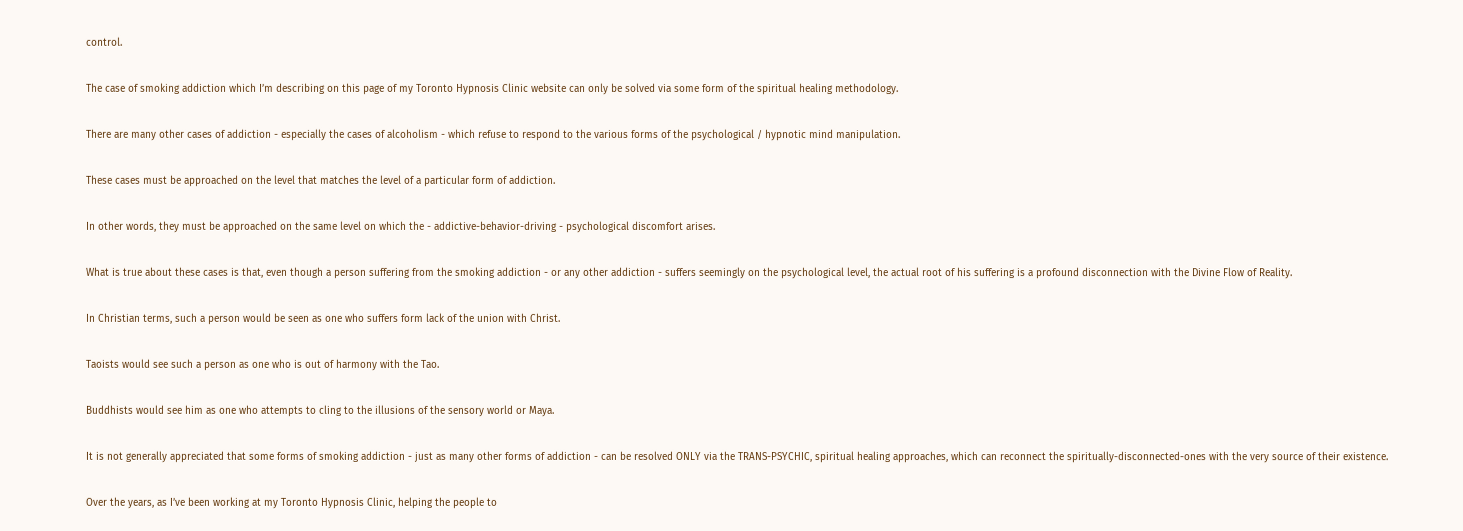control.

The case of smoking addiction which I’m describing on this page of my Toronto Hypnosis Clinic website can only be solved via some form of the spiritual healing methodology.

There are many other cases of addiction - especially the cases of alcoholism - which refuse to respond to the various forms of the psychological / hypnotic mind manipulation.

These cases must be approached on the level that matches the level of a particular form of addiction.

In other words, they must be approached on the same level on which the - addictive-behavior-driving - psychological discomfort arises.

What is true about these cases is that, even though a person suffering from the smoking addiction - or any other addiction - suffers seemingly on the psychological level, the actual root of his suffering is a profound disconnection with the Divine Flow of Reality.

In Christian terms, such a person would be seen as one who suffers form lack of the union with Christ.

Taoists would see such a person as one who is out of harmony with the Tao.

Buddhists would see him as one who attempts to cling to the illusions of the sensory world or Maya.

It is not generally appreciated that some forms of smoking addiction - just as many other forms of addiction - can be resolved ONLY via the TRANS-PSYCHIC, spiritual healing approaches, which can reconnect the spiritually-disconnected-ones with the very source of their existence.

Over the years, as I’ve been working at my Toronto Hypnosis Clinic, helping the people to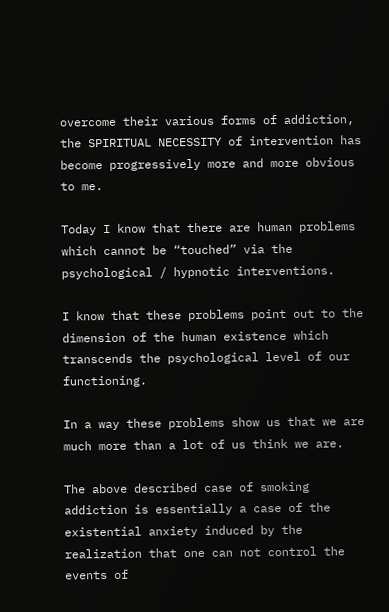overcome their various forms of addiction, the SPIRITUAL NECESSITY of intervention has become progressively more and more obvious to me.

Today I know that there are human problems which cannot be “touched” via the psychological / hypnotic interventions.

I know that these problems point out to the dimension of the human existence which transcends the psychological level of our functioning.

In a way these problems show us that we are much more than a lot of us think we are.

The above described case of smoking addiction is essentially a case of the existential anxiety induced by the realization that one can not control the events of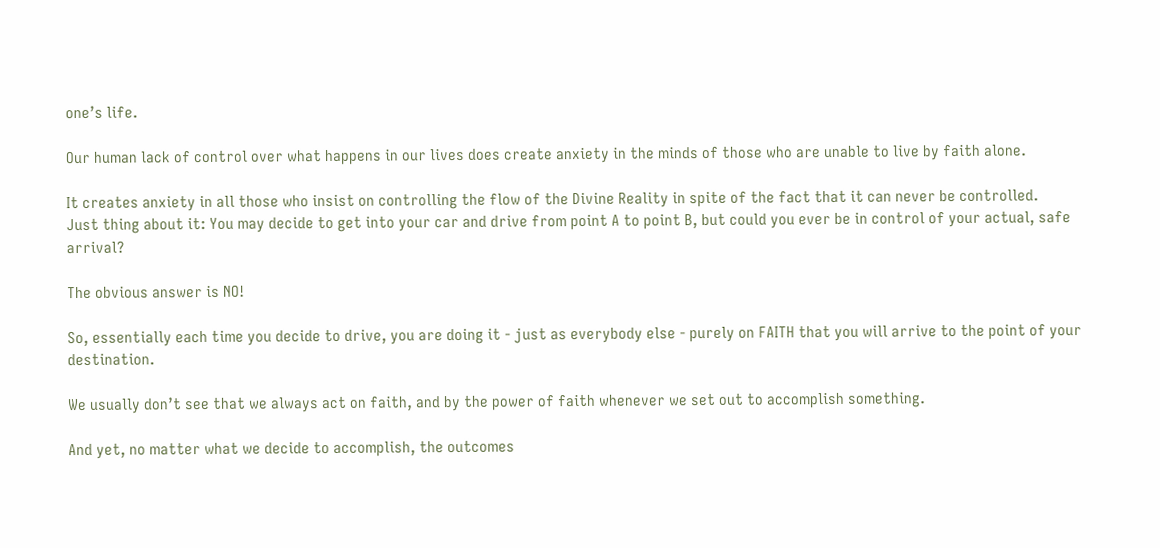one’s life.

Our human lack of control over what happens in our lives does create anxiety in the minds of those who are unable to live by faith alone.

It creates anxiety in all those who insist on controlling the flow of the Divine Reality in spite of the fact that it can never be controlled.
Just thing about it: You may decide to get into your car and drive from point A to point B, but could you ever be in control of your actual, safe arrival?

The obvious answer is NO!

So, essentially each time you decide to drive, you are doing it - just as everybody else - purely on FAITH that you will arrive to the point of your destination.

We usually don’t see that we always act on faith, and by the power of faith whenever we set out to accomplish something.

And yet, no matter what we decide to accomplish, the outcomes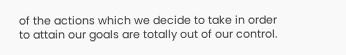of the actions which we decide to take in order to attain our goals are totally out of our control.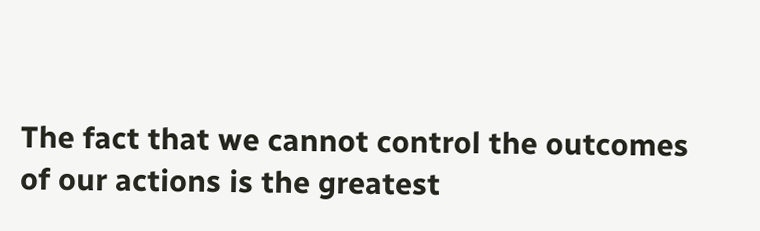The fact that we cannot control the outcomes of our actions is the greatest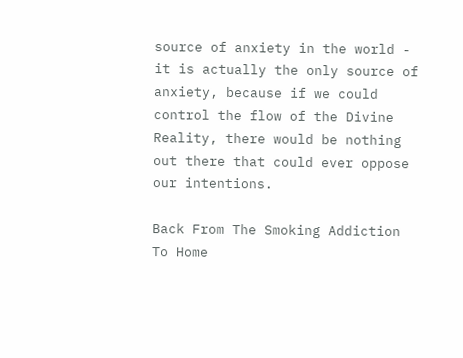source of anxiety in the world - it is actually the only source of anxiety, because if we could control the flow of the Divine Reality, there would be nothing out there that could ever oppose our intentions.

Back From The Smoking Addiction To Home